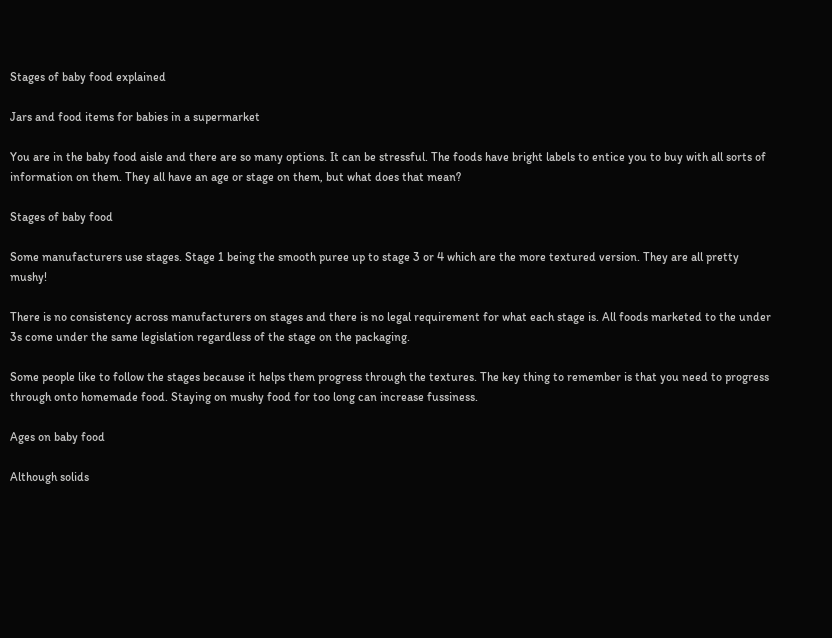Stages of baby food explained

Jars and food items for babies in a supermarket

You are in the baby food aisle and there are so many options. It can be stressful. The foods have bright labels to entice you to buy with all sorts of information on them. They all have an age or stage on them, but what does that mean?

Stages of baby food

Some manufacturers use stages. Stage 1 being the smooth puree up to stage 3 or 4 which are the more textured version. They are all pretty mushy!

There is no consistency across manufacturers on stages and there is no legal requirement for what each stage is. All foods marketed to the under 3s come under the same legislation regardless of the stage on the packaging.

Some people like to follow the stages because it helps them progress through the textures. The key thing to remember is that you need to progress through onto homemade food. Staying on mushy food for too long can increase fussiness.

Ages on baby food

Although solids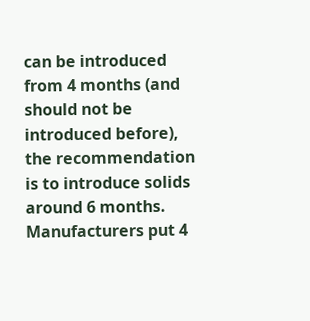can be introduced from 4 months (and should not be introduced before), the recommendation is to introduce solids around 6 months. Manufacturers put 4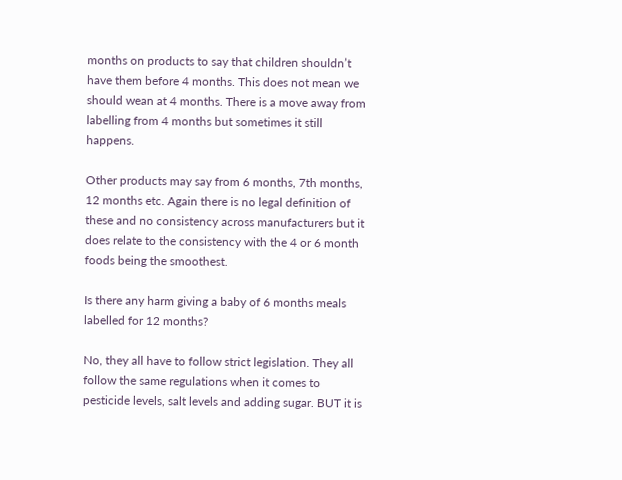months on products to say that children shouldn’t have them before 4 months. This does not mean we should wean at 4 months. There is a move away from labelling from 4 months but sometimes it still happens.

Other products may say from 6 months, 7th months, 12 months etc. Again there is no legal definition of these and no consistency across manufacturers but it does relate to the consistency with the 4 or 6 month foods being the smoothest.

Is there any harm giving a baby of 6 months meals labelled for 12 months?

No, they all have to follow strict legislation. They all follow the same regulations when it comes to pesticide levels, salt levels and adding sugar. BUT it is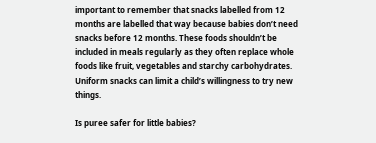important to remember that snacks labelled from 12 months are labelled that way because babies don’t need snacks before 12 months. These foods shouldn’t be included in meals regularly as they often replace whole foods like fruit, vegetables and starchy carbohydrates. Uniform snacks can limit a child’s willingness to try new things.

Is puree safer for little babies?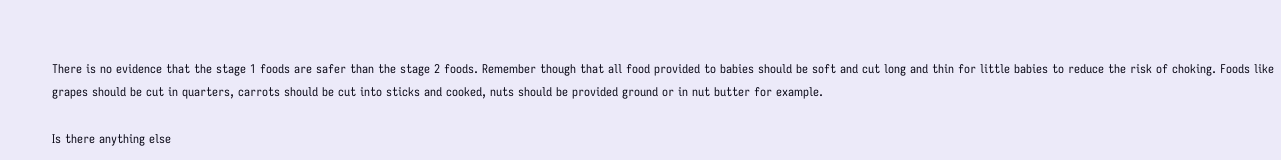There is no evidence that the stage 1 foods are safer than the stage 2 foods. Remember though that all food provided to babies should be soft and cut long and thin for little babies to reduce the risk of choking. Foods like grapes should be cut in quarters, carrots should be cut into sticks and cooked, nuts should be provided ground or in nut butter for example.

Is there anything else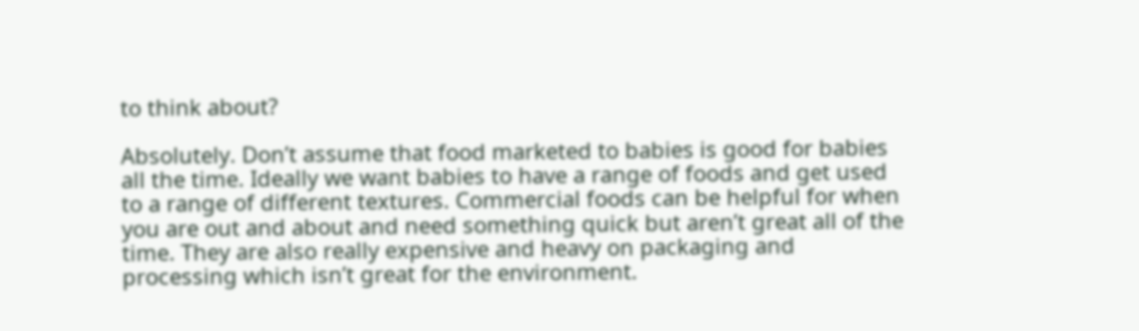to think about?

Absolutely. Don’t assume that food marketed to babies is good for babies all the time. Ideally we want babies to have a range of foods and get used to a range of different textures. Commercial foods can be helpful for when you are out and about and need something quick but aren’t great all of the time. They are also really expensive and heavy on packaging and processing which isn’t great for the environment.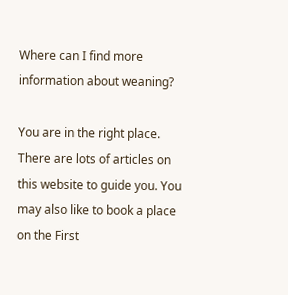Where can I find more information about weaning?

You are in the right place. There are lots of articles on this website to guide you. You may also like to book a place on the First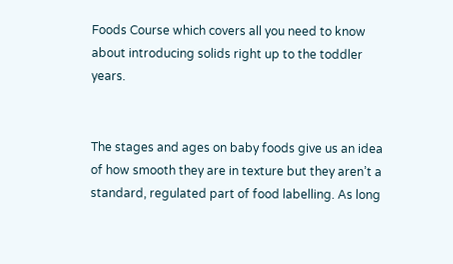Foods Course which covers all you need to know about introducing solids right up to the toddler years.


The stages and ages on baby foods give us an idea of how smooth they are in texture but they aren’t a standard, regulated part of food labelling. As long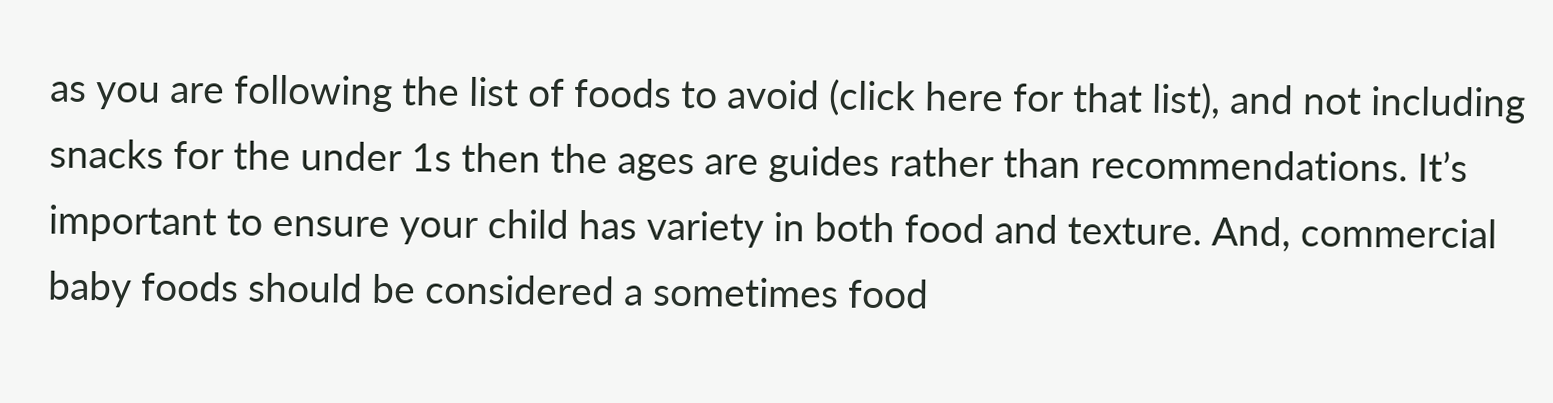as you are following the list of foods to avoid (click here for that list), and not including snacks for the under 1s then the ages are guides rather than recommendations. It’s important to ensure your child has variety in both food and texture. And, commercial baby foods should be considered a sometimes food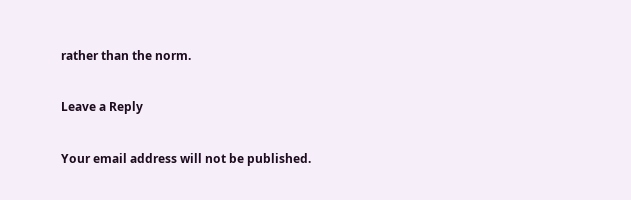rather than the norm.

Leave a Reply

Your email address will not be published.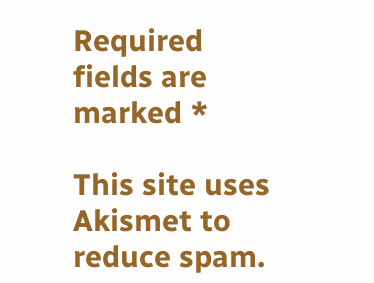Required fields are marked *

This site uses Akismet to reduce spam.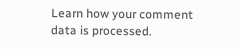Learn how your comment data is processed.